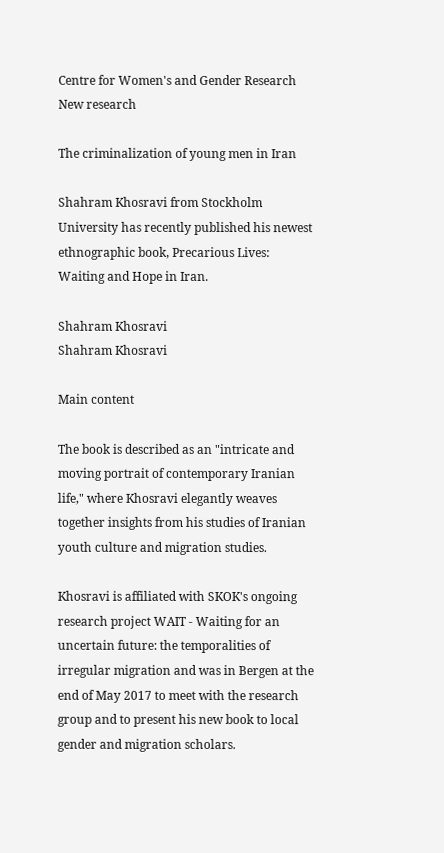Centre for Women's and Gender Research
New research

The criminalization of young men in Iran

Shahram Khosravi from Stockholm University has recently published his newest ethnographic book, Precarious Lives: Waiting and Hope in Iran.

Shahram Khosravi
Shahram Khosravi

Main content

The book is described as an "intricate and moving portrait of contemporary Iranian life," where Khosravi elegantly weaves together insights from his studies of Iranian youth culture and migration studies.

Khosravi is affiliated with SKOK's ongoing research project WAIT - Waiting for an uncertain future: the temporalities of irregular migration and was in Bergen at the end of May 2017 to meet with the research group and to present his new book to local gender and migration scholars.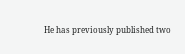He has previously published two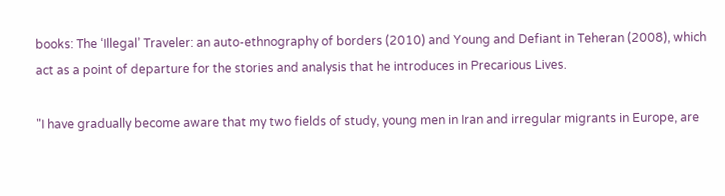books: The ‘Illegal’ Traveler: an auto-ethnography of borders (2010) and Young and Defiant in Teheran (2008), which act as a point of departure for the stories and analysis that he introduces in Precarious Lives.

"I have gradually become aware that my two fields of study, young men in Iran and irregular migrants in Europe, are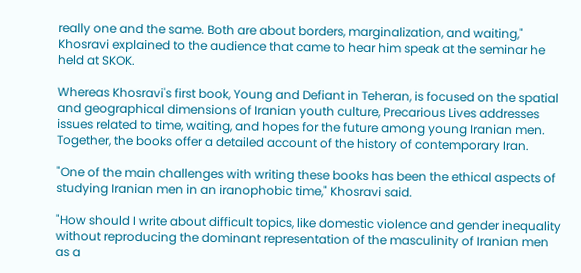really one and the same. Both are about borders, marginalization, and waiting," Khosravi explained to the audience that came to hear him speak at the seminar he held at SKOK.

Whereas Khosravi's first book, Young and Defiant in Teheran, is focused on the spatial and geographical dimensions of Iranian youth culture, Precarious Lives addresses issues related to time, waiting, and hopes for the future among young Iranian men. Together, the books offer a detailed account of the history of contemporary Iran.

"One of the main challenges with writing these books has been the ethical aspects of studying Iranian men in an iranophobic time," Khosravi said.

"How should I write about difficult topics, like domestic violence and gender inequality without reproducing the dominant representation of the masculinity of Iranian men as a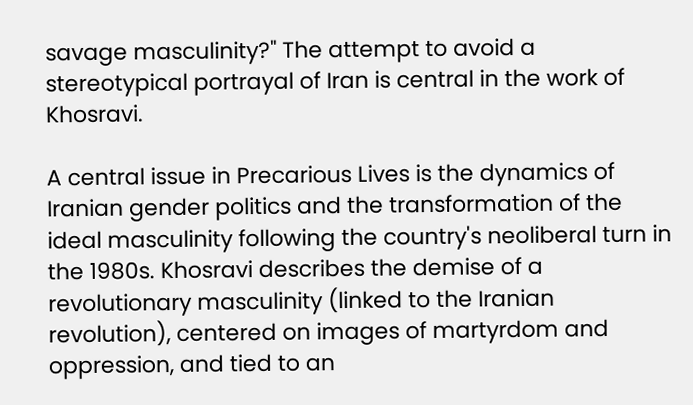savage masculinity?" The attempt to avoid a stereotypical portrayal of Iran is central in the work of Khosravi.

A central issue in Precarious Lives is the dynamics of Iranian gender politics and the transformation of the ideal masculinity following the country's neoliberal turn in the 1980s. Khosravi describes the demise of a revolutionary masculinity (linked to the Iranian revolution), centered on images of martyrdom and oppression, and tied to an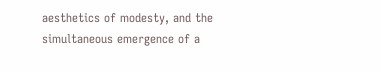aesthetics of modesty, and the simultaneous emergence of a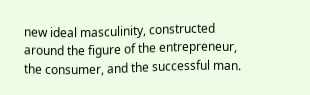new ideal masculinity, constructed around the figure of the entrepreneur, the consumer, and the successful man.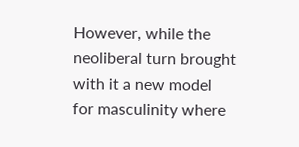However, while the neoliberal turn brought with it a new model for masculinity where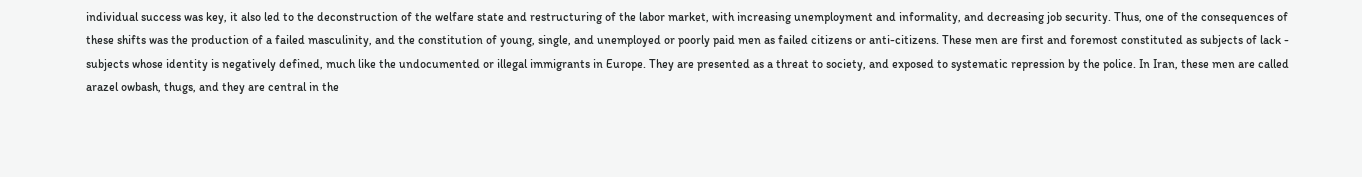individual success was key, it also led to the deconstruction of the welfare state and restructuring of the labor market, with increasing unemployment and informality, and decreasing job security. Thus, one of the consequences of these shifts was the production of a failed masculinity, and the constitution of young, single, and unemployed or poorly paid men as failed citizens or anti-citizens. These men are first and foremost constituted as subjects of lack - subjects whose identity is negatively defined, much like the undocumented or illegal immigrants in Europe. They are presented as a threat to society, and exposed to systematic repression by the police. In Iran, these men are called arazel owbash, thugs, and they are central in the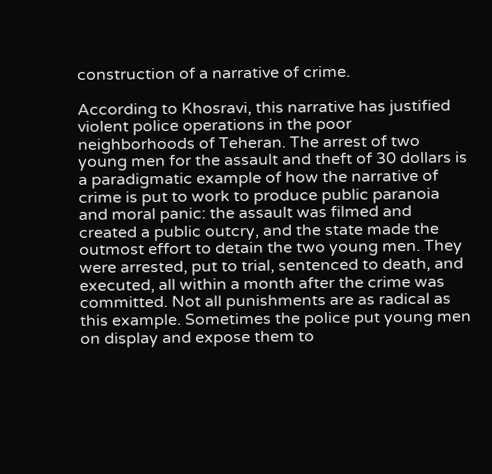construction of a narrative of crime.

According to Khosravi, this narrative has justified violent police operations in the poor neighborhoods of Teheran. The arrest of two young men for the assault and theft of 30 dollars is a paradigmatic example of how the narrative of crime is put to work to produce public paranoia and moral panic: the assault was filmed and created a public outcry, and the state made the outmost effort to detain the two young men. They were arrested, put to trial, sentenced to death, and executed, all within a month after the crime was committed. Not all punishments are as radical as this example. Sometimes the police put young men on display and expose them to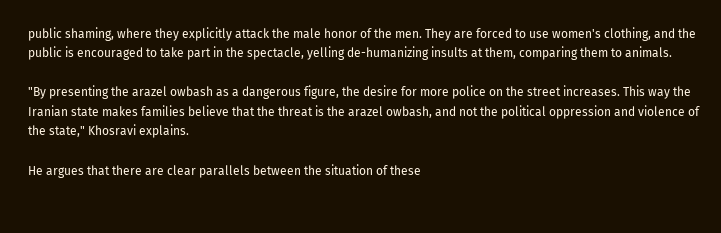public shaming, where they explicitly attack the male honor of the men. They are forced to use women's clothing, and the public is encouraged to take part in the spectacle, yelling de-humanizing insults at them, comparing them to animals.

"By presenting the arazel owbash as a dangerous figure, the desire for more police on the street increases. This way the Iranian state makes families believe that the threat is the arazel owbash, and not the political oppression and violence of the state," Khosravi explains.

He argues that there are clear parallels between the situation of these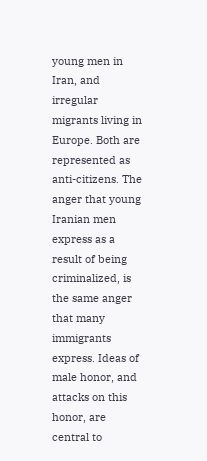young men in Iran, and irregular migrants living in Europe. Both are represented as anti-citizens. The anger that young Iranian men express as a result of being criminalized, is the same anger that many immigrants express. Ideas of male honor, and attacks on this honor, are central to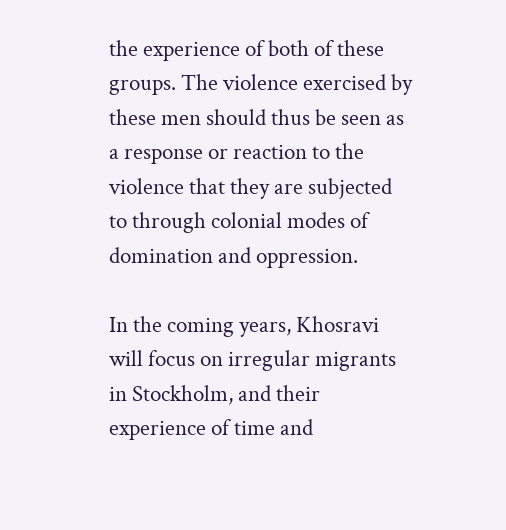the experience of both of these groups. The violence exercised by these men should thus be seen as a response or reaction to the violence that they are subjected to through colonial modes of domination and oppression.

In the coming years, Khosravi will focus on irregular migrants in Stockholm, and their experience of time and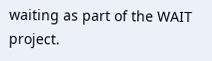waiting as part of the WAIT project.